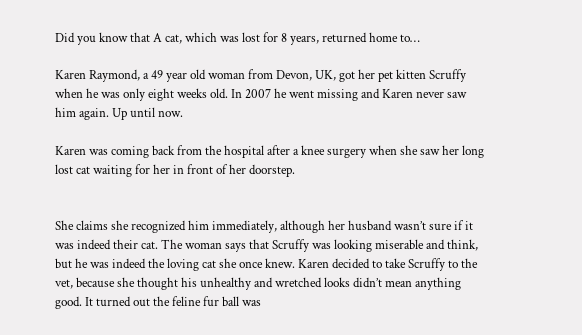Did you know that A cat, which was lost for 8 years, returned home to…

Karen Raymond, a 49 year old woman from Devon, UK, got her pet kitten Scruffy when he was only eight weeks old. In 2007 he went missing and Karen never saw him again. Up until now.

Karen was coming back from the hospital after a knee surgery when she saw her long lost cat waiting for her in front of her doorstep.


She claims she recognized him immediately, although her husband wasn’t sure if it was indeed their cat. The woman says that Scruffy was looking miserable and think, but he was indeed the loving cat she once knew. Karen decided to take Scruffy to the vet, because she thought his unhealthy and wretched looks didn’t mean anything good. It turned out the feline fur ball was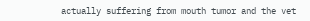actually suffering from mouth tumor and the vet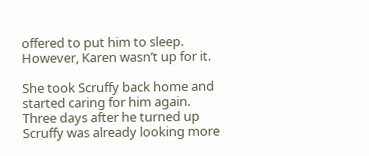offered to put him to sleep. However, Karen wasn’t up for it.

She took Scruffy back home and started caring for him again. Three days after he turned up Scruffy was already looking more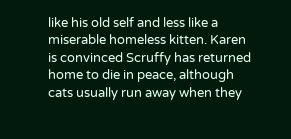like his old self and less like a miserable homeless kitten. Karen is convinced Scruffy has returned home to die in peace, although cats usually run away when they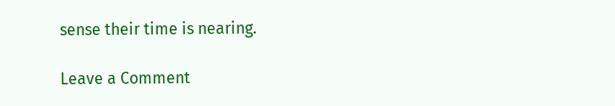sense their time is nearing.

Leave a Comment